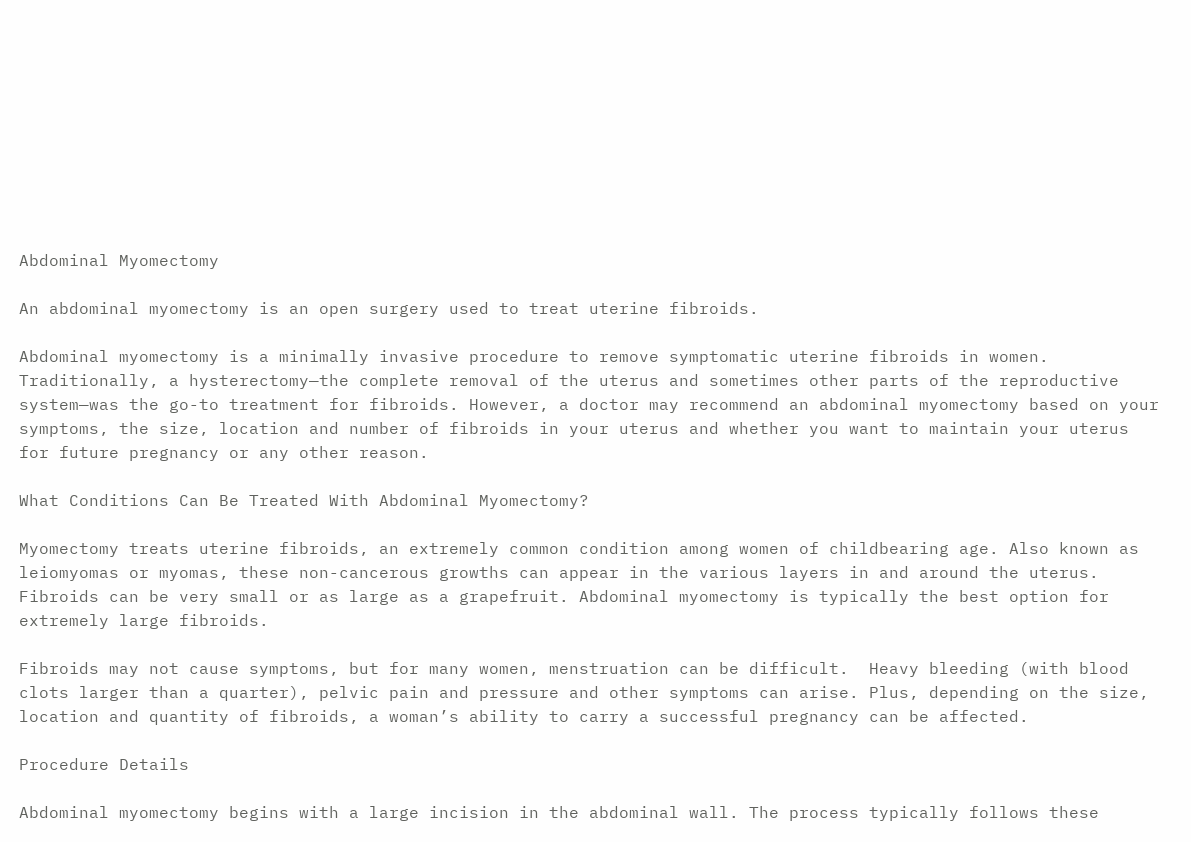Abdominal Myomectomy

An abdominal myomectomy is an open surgery used to treat uterine fibroids.

Abdominal myomectomy is a minimally invasive procedure to remove symptomatic uterine fibroids in women. Traditionally, a hysterectomy—the complete removal of the uterus and sometimes other parts of the reproductive system—was the go-to treatment for fibroids. However, a doctor may recommend an abdominal myomectomy based on your symptoms, the size, location and number of fibroids in your uterus and whether you want to maintain your uterus for future pregnancy or any other reason.

What Conditions Can Be Treated With Abdominal Myomectomy?

Myomectomy treats uterine fibroids, an extremely common condition among women of childbearing age. Also known as leiomyomas or myomas, these non-cancerous growths can appear in the various layers in and around the uterus. Fibroids can be very small or as large as a grapefruit. Abdominal myomectomy is typically the best option for extremely large fibroids.

Fibroids may not cause symptoms, but for many women, menstruation can be difficult.  Heavy bleeding (with blood clots larger than a quarter), pelvic pain and pressure and other symptoms can arise. Plus, depending on the size, location and quantity of fibroids, a woman’s ability to carry a successful pregnancy can be affected.

Procedure Details

Abdominal myomectomy begins with a large incision in the abdominal wall. The process typically follows these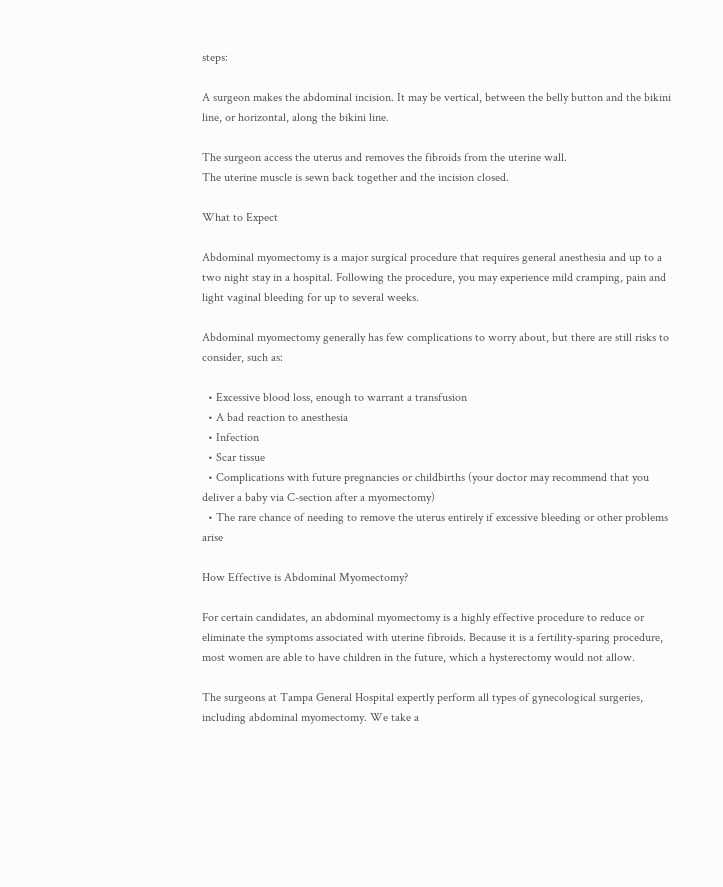steps:

A surgeon makes the abdominal incision. It may be vertical, between the belly button and the bikini line, or horizontal, along the bikini line.

The surgeon access the uterus and removes the fibroids from the uterine wall.
The uterine muscle is sewn back together and the incision closed.

What to Expect

Abdominal myomectomy is a major surgical procedure that requires general anesthesia and up to a two night stay in a hospital. Following the procedure, you may experience mild cramping, pain and light vaginal bleeding for up to several weeks.

Abdominal myomectomy generally has few complications to worry about, but there are still risks to consider, such as:

  • Excessive blood loss, enough to warrant a transfusion
  • A bad reaction to anesthesia
  • Infection
  • Scar tissue
  • Complications with future pregnancies or childbirths (your doctor may recommend that you deliver a baby via C-section after a myomectomy)
  • The rare chance of needing to remove the uterus entirely if excessive bleeding or other problems arise

How Effective is Abdominal Myomectomy?

For certain candidates, an abdominal myomectomy is a highly effective procedure to reduce or eliminate the symptoms associated with uterine fibroids. Because it is a fertility-sparing procedure, most women are able to have children in the future, which a hysterectomy would not allow.

The surgeons at Tampa General Hospital expertly perform all types of gynecological surgeries, including abdominal myomectomy. We take a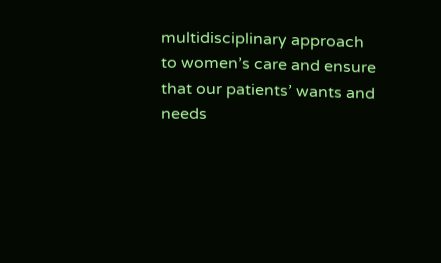multidisciplinary approach to women’s care and ensure that our patients’ wants and needs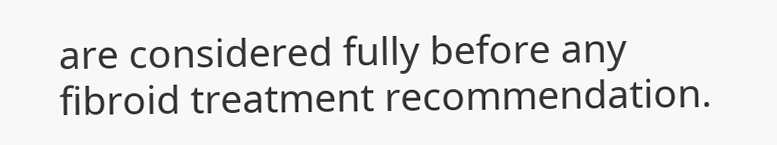are considered fully before any fibroid treatment recommendation.